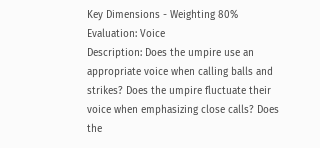Key Dimensions - Weighting 80%
Evaluation: Voice
Description: Does the umpire use an appropriate voice when calling balls and strikes? Does the umpire fluctuate their voice when emphasizing close calls? Does the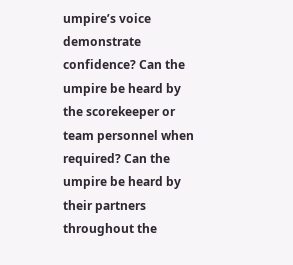umpire’s voice demonstrate confidence? Can the umpire be heard by the scorekeeper or team personnel when required? Can the umpire be heard by their partners throughout the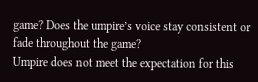game? Does the umpire’s voice stay consistent or fade throughout the game?
Umpire does not meet the expectation for this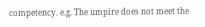competency. e.g. The umpire does not meet the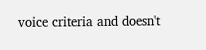voice criteria and doesn't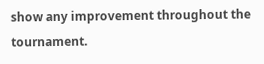show any improvement throughout the tournament.